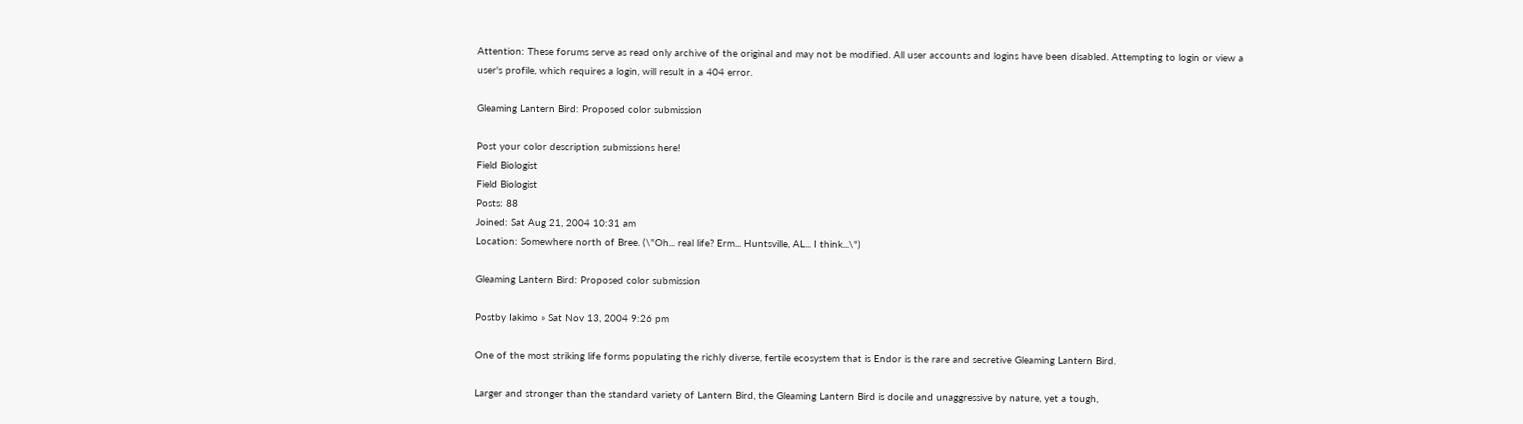Attention: These forums serve as read only archive of the original and may not be modified. All user accounts and logins have been disabled. Attempting to login or view a user's profile, which requires a login, will result in a 404 error.

Gleaming Lantern Bird: Proposed color submission

Post your color description submissions here!
Field Biologist
Field Biologist
Posts: 88
Joined: Sat Aug 21, 2004 10:31 am
Location: Somewhere north of Bree. (\"Oh... real life? Erm... Huntsville, AL... I think...\")

Gleaming Lantern Bird: Proposed color submission

Postby Iakimo » Sat Nov 13, 2004 9:26 pm

One of the most striking life forms populating the richly diverse, fertile ecosystem that is Endor is the rare and secretive Gleaming Lantern Bird.

Larger and stronger than the standard variety of Lantern Bird, the Gleaming Lantern Bird is docile and unaggressive by nature, yet a tough,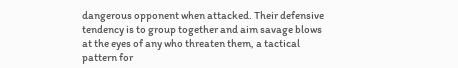dangerous opponent when attacked. Their defensive tendency is to group together and aim savage blows at the eyes of any who threaten them, a tactical pattern for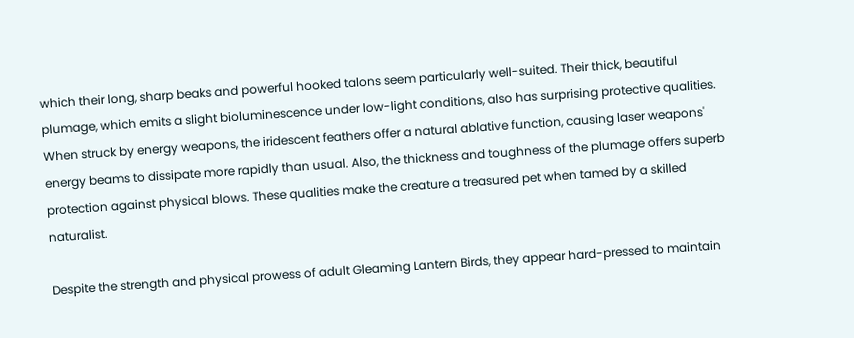which their long, sharp beaks and powerful hooked talons seem particularly well-suited. Their thick, beautiful plumage, which emits a slight bioluminescence under low-light conditions, also has surprising protective qualities. When struck by energy weapons, the iridescent feathers offer a natural ablative function, causing laser weapons' energy beams to dissipate more rapidly than usual. Also, the thickness and toughness of the plumage offers superb protection against physical blows. These qualities make the creature a treasured pet when tamed by a skilled naturalist.

Despite the strength and physical prowess of adult Gleaming Lantern Birds, they appear hard-pressed to maintain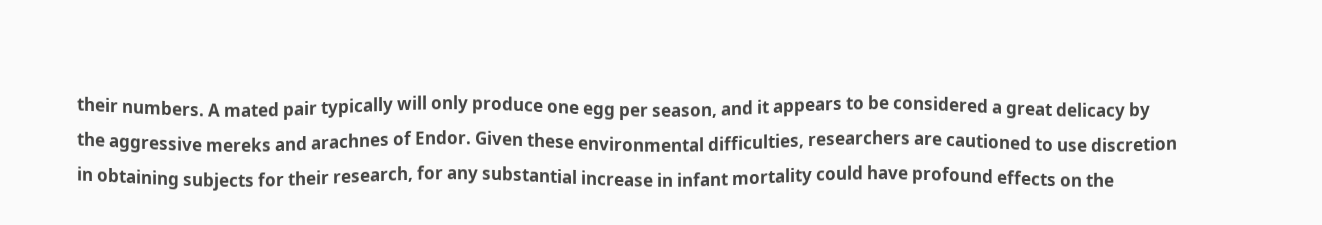their numbers. A mated pair typically will only produce one egg per season, and it appears to be considered a great delicacy by the aggressive mereks and arachnes of Endor. Given these environmental difficulties, researchers are cautioned to use discretion in obtaining subjects for their research, for any substantial increase in infant mortality could have profound effects on the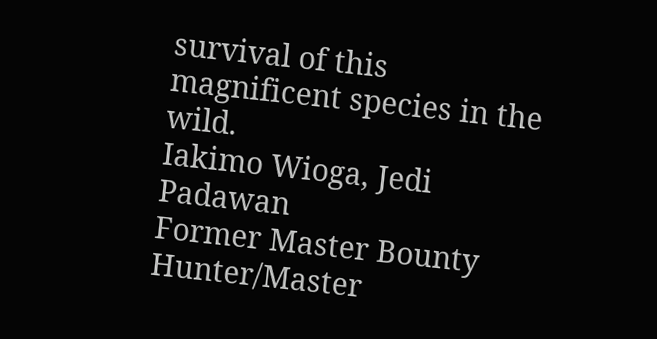survival of this magnificent species in the wild.
Iakimo Wioga, Jedi Padawan
Former Master Bounty Hunter/Master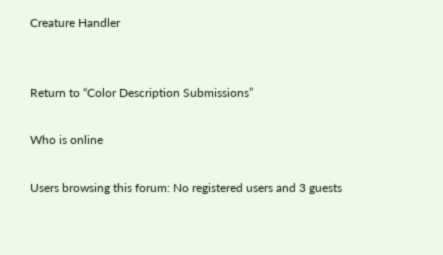Creature Handler


Return to “Color Description Submissions”

Who is online

Users browsing this forum: No registered users and 3 guests